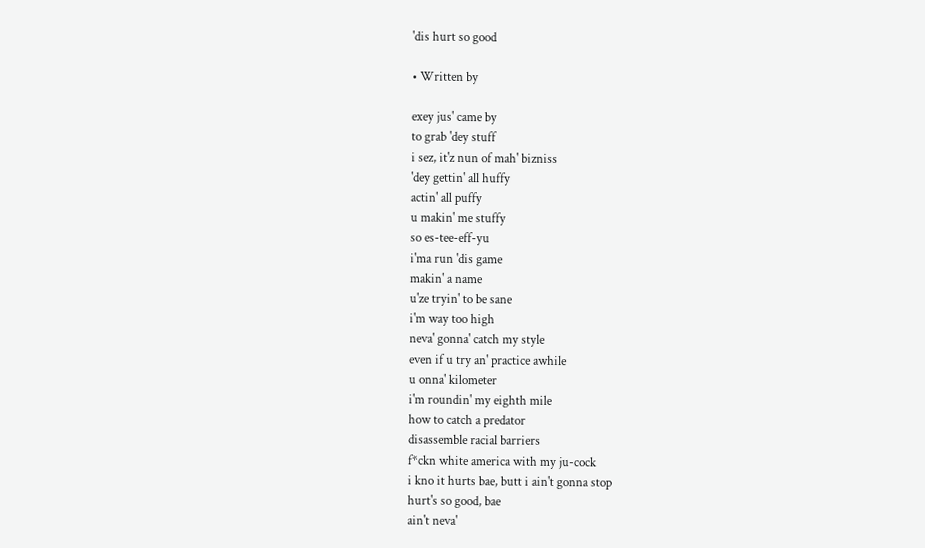'dis hurt so good

• Written by

exey jus' came by
to grab 'dey stuff
i sez, it'z nun of mah' bizniss
'dey gettin' all huffy
actin' all puffy
u makin' me stuffy
so es-tee-eff-yu
i'ma run 'dis game
makin' a name
u'ze tryin' to be sane
i'm way too high
neva' gonna' catch my style
even if u try an' practice awhile
u onna' kilometer
i'm roundin' my eighth mile
how to catch a predator
disassemble racial barriers
f*ckn white america with my ju-cock
i kno it hurts bae, butt i ain't gonna stop
hurt's so good, bae
ain't neva'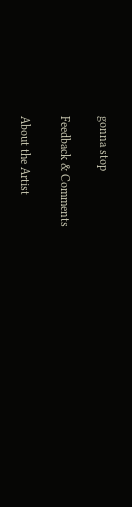gonna stop

Feedback & Comments

About the Artist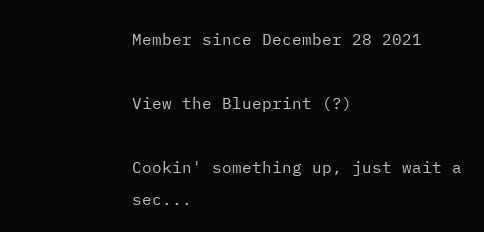Member since December 28 2021

View the Blueprint (?)

Cookin' something up, just wait a sec...